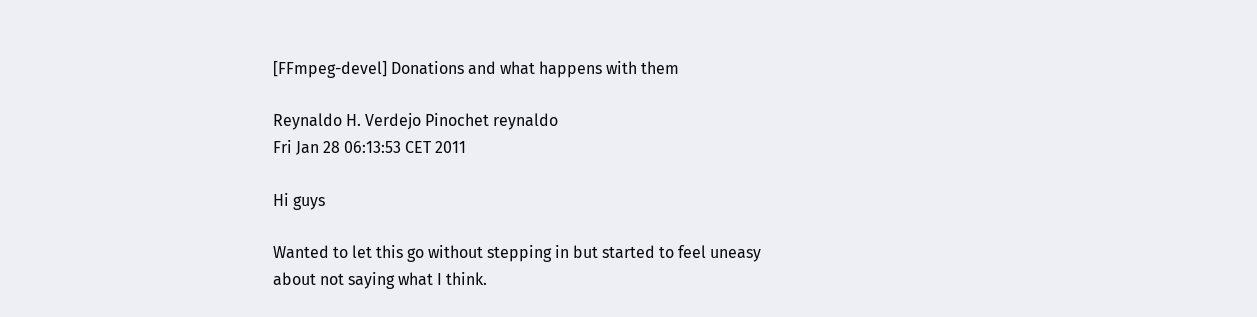[FFmpeg-devel] Donations and what happens with them

Reynaldo H. Verdejo Pinochet reynaldo
Fri Jan 28 06:13:53 CET 2011

Hi guys

Wanted to let this go without stepping in but started to feel uneasy
about not saying what I think.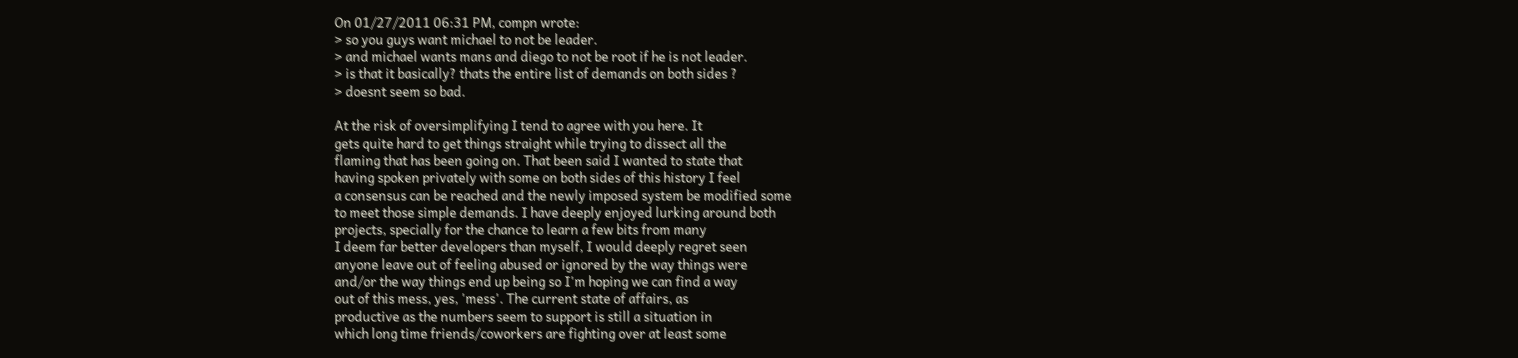On 01/27/2011 06:31 PM, compn wrote:
> so you guys want michael to not be leader.
> and michael wants mans and diego to not be root if he is not leader.
> is that it basically? thats the entire list of demands on both sides ?
> doesnt seem so bad.

At the risk of oversimplifying I tend to agree with you here. It
gets quite hard to get things straight while trying to dissect all the
flaming that has been going on. That been said I wanted to state that
having spoken privately with some on both sides of this history I feel
a consensus can be reached and the newly imposed system be modified some
to meet those simple demands. I have deeply enjoyed lurking around both
projects, specially for the chance to learn a few bits from many
I deem far better developers than myself, I would deeply regret seen
anyone leave out of feeling abused or ignored by the way things were
and/or the way things end up being so I'm hoping we can find a way
out of this mess, yes, 'mess'. The current state of affairs, as
productive as the numbers seem to support is still a situation in
which long time friends/coworkers are fighting over at least some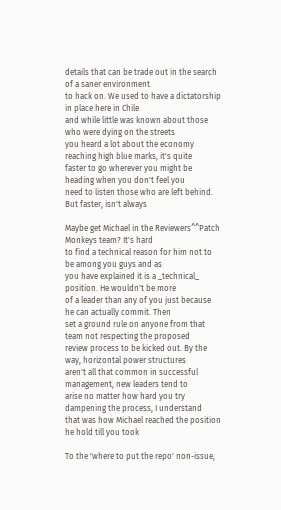details that can be trade out in the search of a saner environment
to hack on. We used to have a dictatorship in place here in Chile
and while little was known about those who were dying on the streets
you heard a lot about the economy reaching high blue marks, it's quite
faster to go wherever you might be heading when you don't feel you
need to listen those who are left behind. But faster, isn't always

Maybe get Michael in the Reviewers^^Patch Monkeys team? It's hard
to find a technical reason for him not to be among you guys and as
you have explained it is a _technical_ position. He wouldn't be more
of a leader than any of you just because he can actually commit. Then
set a ground rule on anyone from that team not respecting the proposed
review process to be kicked out. By the way, horizontal power structures
aren't all that common in successful management, new leaders tend to
arise no matter how hard you try dampening the process, I understand
that was how Michael reached the position he hold till you took

To the 'where to put the repo' non-issue,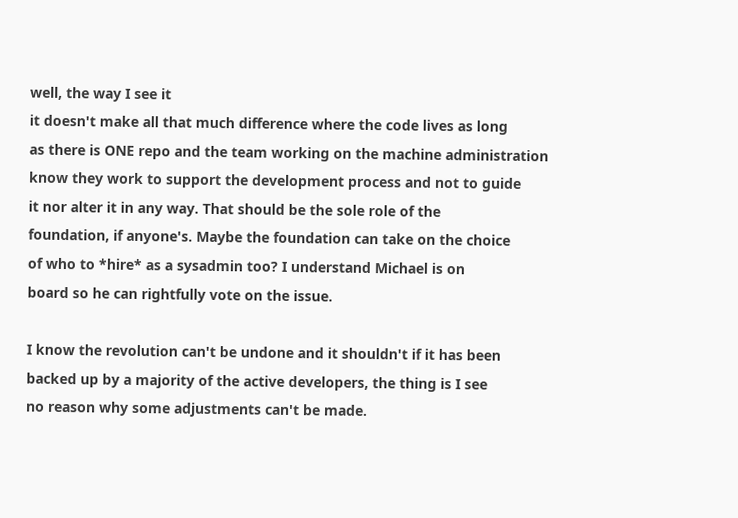well, the way I see it
it doesn't make all that much difference where the code lives as long
as there is ONE repo and the team working on the machine administration
know they work to support the development process and not to guide
it nor alter it in any way. That should be the sole role of the
foundation, if anyone's. Maybe the foundation can take on the choice
of who to *hire* as a sysadmin too? I understand Michael is on
board so he can rightfully vote on the issue.

I know the revolution can't be undone and it shouldn't if it has been
backed up by a majority of the active developers, the thing is I see
no reason why some adjustments can't be made.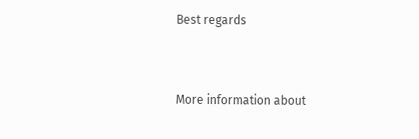Best regards


More information about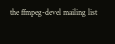the ffmpeg-devel mailing list